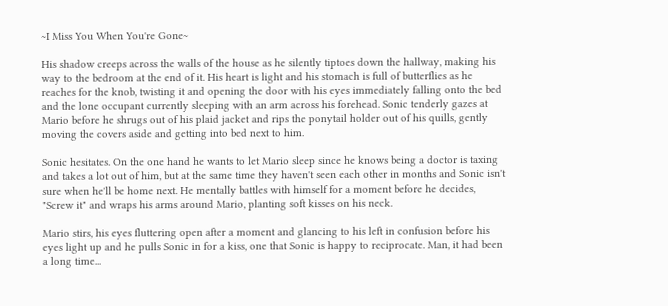~I Miss You When You're Gone~

His shadow creeps across the walls of the house as he silently tiptoes down the hallway, making his way to the bedroom at the end of it. His heart is light and his stomach is full of butterflies as he reaches for the knob, twisting it and opening the door with his eyes immediately falling onto the bed and the lone occupant currently sleeping with an arm across his forehead. Sonic tenderly gazes at Mario before he shrugs out of his plaid jacket and rips the ponytail holder out of his quills, gently moving the covers aside and getting into bed next to him.

Sonic hesitates. On the one hand he wants to let Mario sleep since he knows being a doctor is taxing and takes a lot out of him, but at the same time they haven't seen each other in months and Sonic isn't sure when he'll be home next. He mentally battles with himself for a moment before he decides, "Screw it" and wraps his arms around Mario, planting soft kisses on his neck.

Mario stirs, his eyes fluttering open after a moment and glancing to his left in confusion before his eyes light up and he pulls Sonic in for a kiss, one that Sonic is happy to reciprocate. Man, it had been a long time...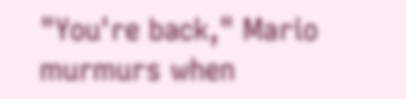"You're back," Mario murmurs when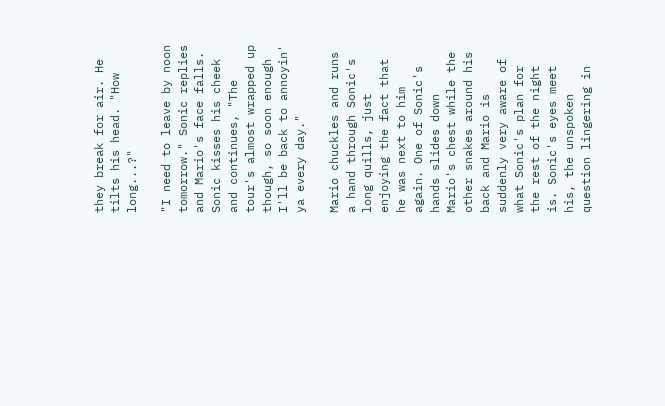they break for air. He tilts his head. "How long...?"

"I need to leave by noon tomorrow." Sonic replies and Mario's face falls. Sonic kisses his cheek and continues, "The tour's almost wrapped up though, so soon enough I'll be back to annoyin' ya every day."

Mario chuckles and runs a hand through Sonic's long quills, just enjoying the fact that he was next to him again. One of Sonic's hands slides down Mario's chest while the other snakes around his back and Mario is suddenly very aware of what Sonic's plan for the rest of the night is. Sonic's eyes meet his, the unspoken question lingering in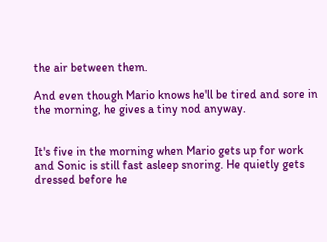the air between them.

And even though Mario knows he'll be tired and sore in the morning, he gives a tiny nod anyway.


It's five in the morning when Mario gets up for work and Sonic is still fast asleep snoring. He quietly gets dressed before he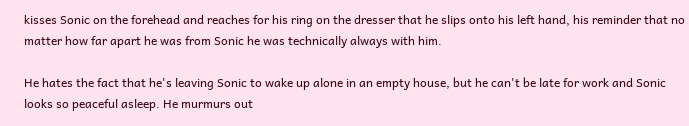kisses Sonic on the forehead and reaches for his ring on the dresser that he slips onto his left hand, his reminder that no matter how far apart he was from Sonic he was technically always with him.

He hates the fact that he's leaving Sonic to wake up alone in an empty house, but he can't be late for work and Sonic looks so peaceful asleep. He murmurs out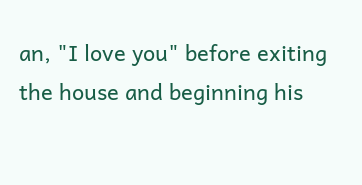an, "I love you" before exiting the house and beginning his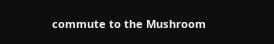commute to the Mushroom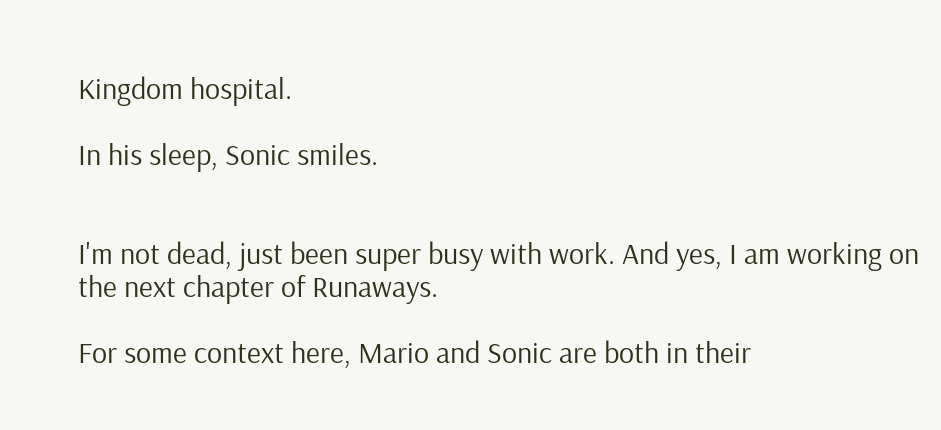Kingdom hospital.

In his sleep, Sonic smiles.


I'm not dead, just been super busy with work. And yes, I am working on the next chapter of Runaways.

For some context here, Mario and Sonic are both in their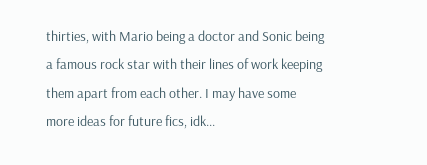thirties, with Mario being a doctor and Sonic being a famous rock star with their lines of work keeping them apart from each other. I may have some more ideas for future fics, idk...